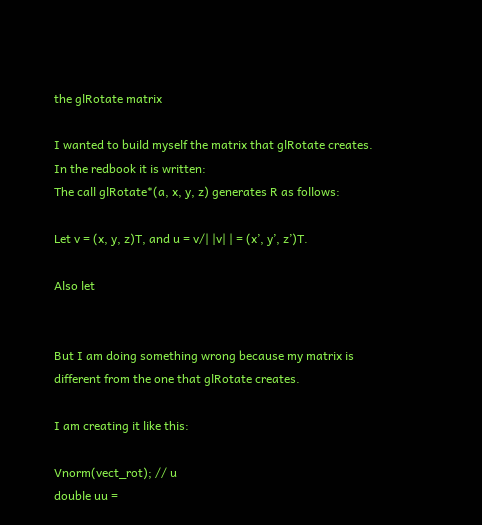the glRotate matrix

I wanted to build myself the matrix that glRotate creates. In the redbook it is written:
The call glRotate*(a, x, y, z) generates R as follows:

Let v = (x, y, z)T, and u = v/| |v| | = (x’, y’, z’)T.

Also let


But I am doing something wrong because my matrix is different from the one that glRotate creates.

I am creating it like this:

Vnorm(vect_rot); // u
double uu =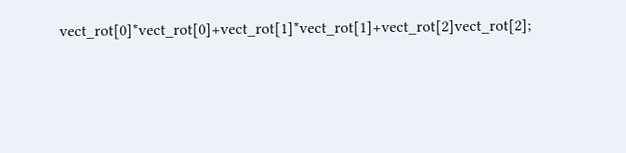vect_rot[0]*vect_rot[0]+vect_rot[1]*vect_rot[1]+vect_rot[2]vect_rot[2];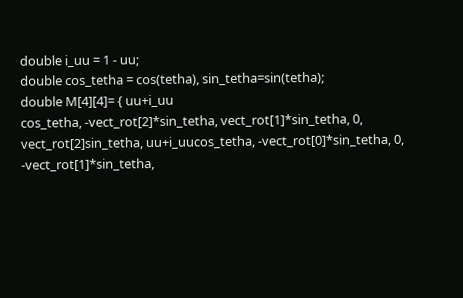double i_uu = 1 - uu;
double cos_tetha = cos(tetha), sin_tetha=sin(tetha);
double M[4][4]= { uu+i_uu
cos_tetha, -vect_rot[2]*sin_tetha, vect_rot[1]*sin_tetha, 0,
vect_rot[2]sin_tetha, uu+i_uucos_tetha, -vect_rot[0]*sin_tetha, 0,
-vect_rot[1]*sin_tetha,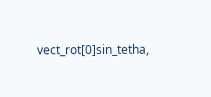vect_rot[0]sin_tetha,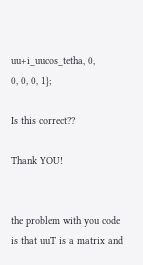uu+i_uucos_tetha, 0,
0, 0, 0, 1};

Is this correct??

Thank YOU!


the problem with you code is that uuT is a matrix and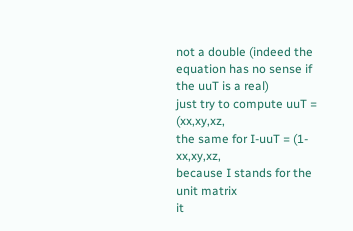not a double (indeed the equation has no sense if the uuT is a real)
just try to compute uuT = (xx,xy,xz,
the same for I-uuT = (1-xx,xy,xz,
because I stands for the unit matrix
it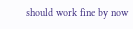should work fine by now